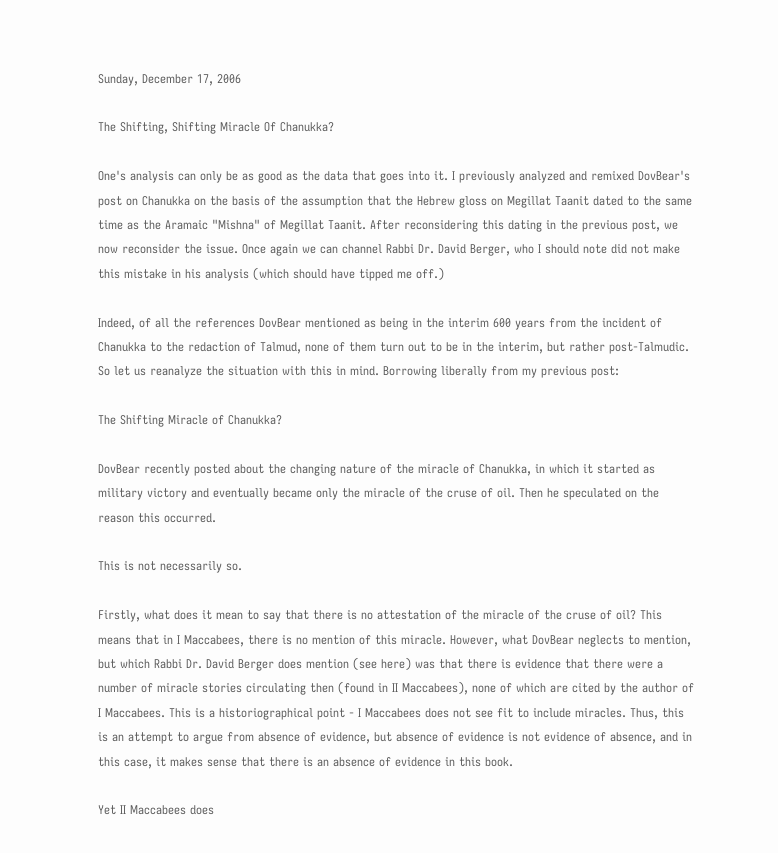Sunday, December 17, 2006

The Shifting, Shifting Miracle Of Chanukka?

One's analysis can only be as good as the data that goes into it. I previously analyzed and remixed DovBear's post on Chanukka on the basis of the assumption that the Hebrew gloss on Megillat Taanit dated to the same time as the Aramaic "Mishna" of Megillat Taanit. After reconsidering this dating in the previous post, we now reconsider the issue. Once again we can channel Rabbi Dr. David Berger, who I should note did not make this mistake in his analysis (which should have tipped me off.)

Indeed, of all the references DovBear mentioned as being in the interim 600 years from the incident of Chanukka to the redaction of Talmud, none of them turn out to be in the interim, but rather post-Talmudic. So let us reanalyze the situation with this in mind. Borrowing liberally from my previous post:

The Shifting Miracle of Chanukka?

DovBear recently posted about the changing nature of the miracle of Chanukka, in which it started as military victory and eventually became only the miracle of the cruse of oil. Then he speculated on the reason this occurred.

This is not necessarily so.

Firstly, what does it mean to say that there is no attestation of the miracle of the cruse of oil? This means that in I Maccabees, there is no mention of this miracle. However, what DovBear neglects to mention, but which Rabbi Dr. David Berger does mention (see here) was that there is evidence that there were a number of miracle stories circulating then (found in II Maccabees), none of which are cited by the author of I Maccabees. This is a historiographical point - I Maccabees does not see fit to include miracles. Thus, this is an attempt to argue from absence of evidence, but absence of evidence is not evidence of absence, and in this case, it makes sense that there is an absence of evidence in this book.

Yet II Maccabees does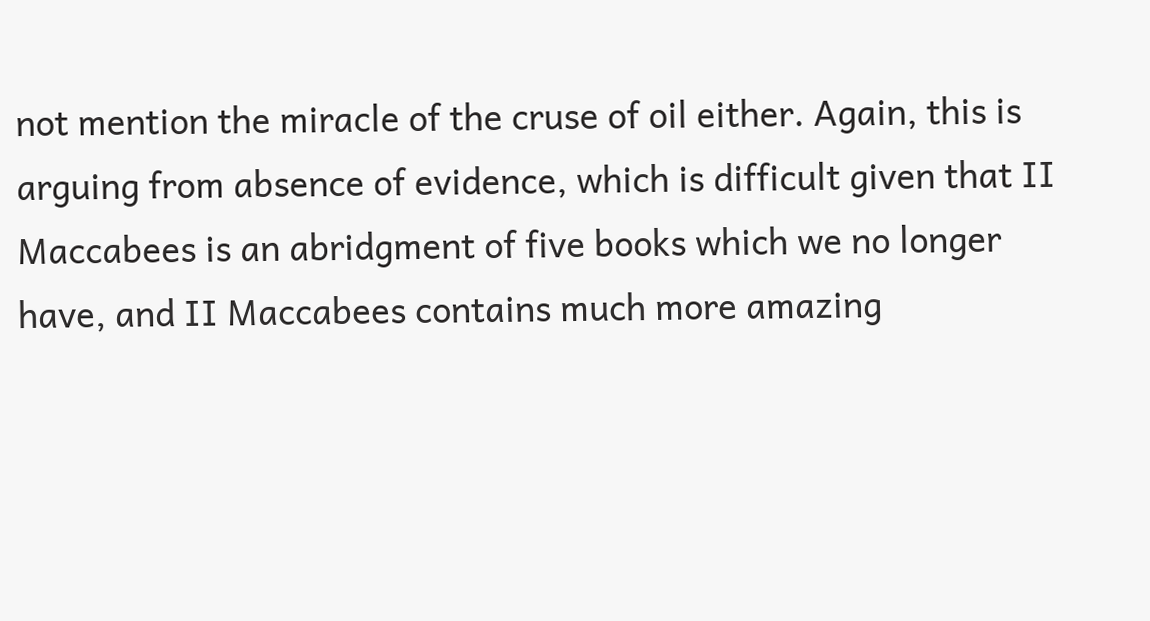not mention the miracle of the cruse of oil either. Again, this is arguing from absence of evidence, which is difficult given that II Maccabees is an abridgment of five books which we no longer have, and II Maccabees contains much more amazing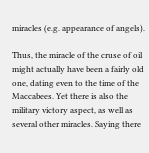miracles (e.g. appearance of angels).

Thus, the miracle of the cruse of oil might actually have been a fairly old one, dating even to the time of the Maccabees. Yet there is also the military victory aspect, as well as several other miracles. Saying there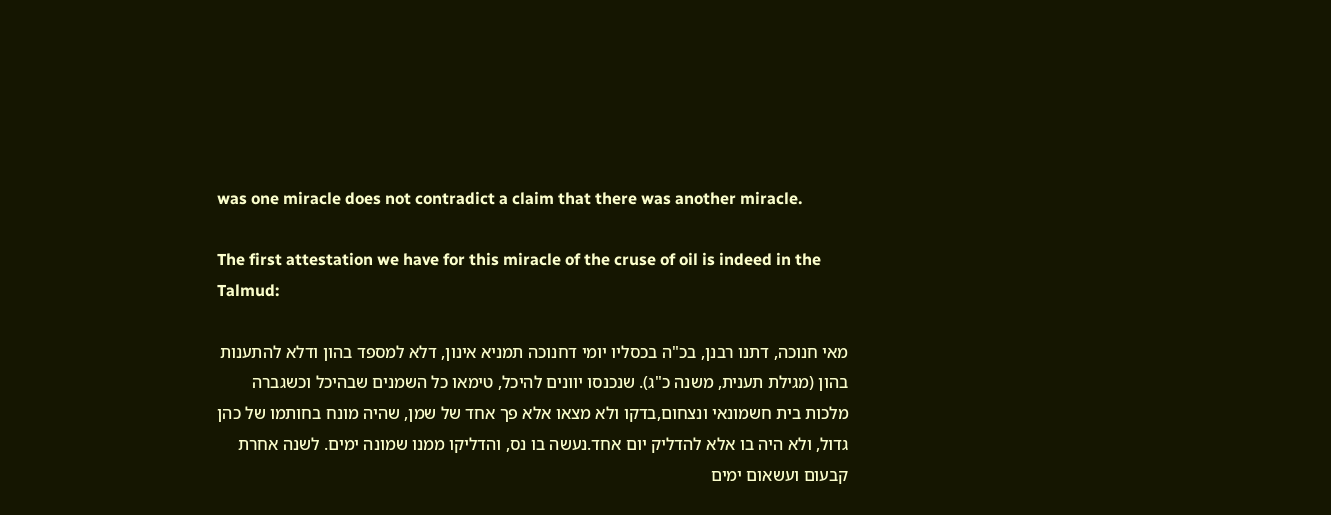was one miracle does not contradict a claim that there was another miracle.

The first attestation we have for this miracle of the cruse of oil is indeed in the Talmud:

מאי חנוכה, דתנו רבנן, בכ"ה בכסליו יומי דחנוכה תמניא אינון, דלא למספד בהון ודלא להתענות בהון (מגילת תענית, משנה כ"ג). שנכנסו יוונים להיכל, טימאו כל השמנים שבהיכל וכשגברה מלכות בית חשמונאי ונצחום,בדקו ולא מצאו אלא פך אחד של שמן, שהיה מונח בחותמו של כהן גדול, ולא היה בו אלא להדליק יום אחד.נעשה בו נס, והדליקו ממנו שמונה ימים. לשנה אחרת קבעום ועשאום ימים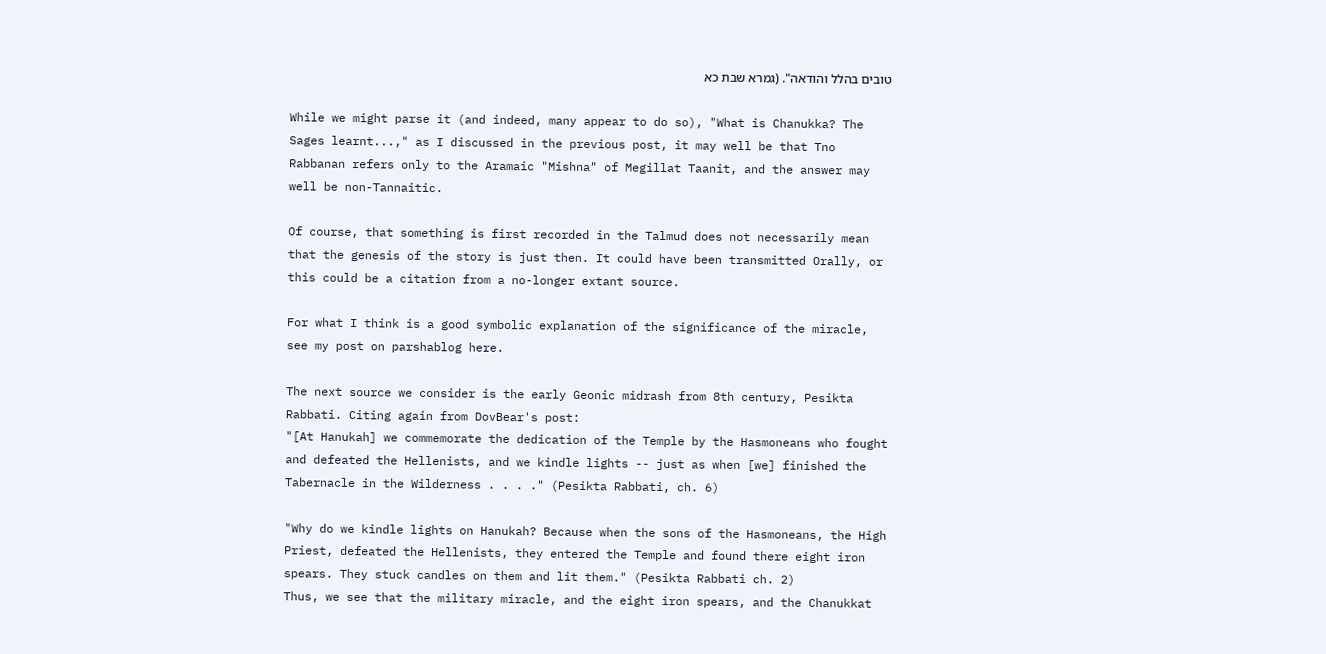טובים בהלל והודאה". (גמרא שבת כא

While we might parse it (and indeed, many appear to do so), "What is Chanukka? The Sages learnt...," as I discussed in the previous post, it may well be that Tno Rabbanan refers only to the Aramaic "Mishna" of Megillat Taanit, and the answer may well be non-Tannaitic.

Of course, that something is first recorded in the Talmud does not necessarily mean that the genesis of the story is just then. It could have been transmitted Orally, or this could be a citation from a no-longer extant source.

For what I think is a good symbolic explanation of the significance of the miracle, see my post on parshablog here.

The next source we consider is the early Geonic midrash from 8th century, Pesikta Rabbati. Citing again from DovBear's post:
"[At Hanukah] we commemorate the dedication of the Temple by the Hasmoneans who fought and defeated the Hellenists, and we kindle lights -- just as when [we] finished the Tabernacle in the Wilderness . . . ." (Pesikta Rabbati, ch. 6)

"Why do we kindle lights on Hanukah? Because when the sons of the Hasmoneans, the High Priest, defeated the Hellenists, they entered the Temple and found there eight iron spears. They stuck candles on them and lit them." (Pesikta Rabbati ch. 2)
Thus, we see that the military miracle, and the eight iron spears, and the Chanukkat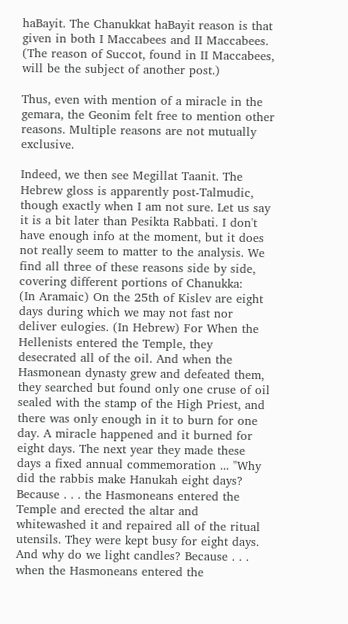haBayit. The Chanukkat haBayit reason is that given in both I Maccabees and II Maccabees. (The reason of Succot, found in II Maccabees, will be the subject of another post.)

Thus, even with mention of a miracle in the gemara, the Geonim felt free to mention other reasons. Multiple reasons are not mutually exclusive.

Indeed, we then see Megillat Taanit. The Hebrew gloss is apparently post-Talmudic, though exactly when I am not sure. Let us say it is a bit later than Pesikta Rabbati. I don't have enough info at the moment, but it does not really seem to matter to the analysis. We find all three of these reasons side by side, covering different portions of Chanukka:
(In Aramaic) On the 25th of Kislev are eight days during which we may not fast nor deliver eulogies. (In Hebrew) For When the Hellenists entered the Temple, they desecrated all of the oil. And when the Hasmonean dynasty grew and defeated them, they searched but found only one cruse of oil sealed with the stamp of the High Priest, and there was only enough in it to burn for one day. A miracle happened and it burned for eight days. The next year they made these days a fixed annual commemoration ... "Why did the rabbis make Hanukah eight days? Because . . . the Hasmoneans entered the Temple and erected the altar and whitewashed it and repaired all of the ritual utensils. They were kept busy for eight days. And why do we light candles? Because . . . when the Hasmoneans entered the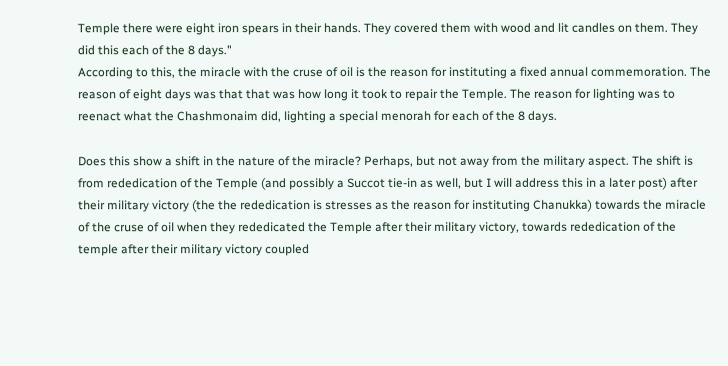Temple there were eight iron spears in their hands. They covered them with wood and lit candles on them. They did this each of the 8 days."
According to this, the miracle with the cruse of oil is the reason for instituting a fixed annual commemoration. The reason of eight days was that that was how long it took to repair the Temple. The reason for lighting was to reenact what the Chashmonaim did, lighting a special menorah for each of the 8 days.

Does this show a shift in the nature of the miracle? Perhaps, but not away from the military aspect. The shift is from rededication of the Temple (and possibly a Succot tie-in as well, but I will address this in a later post) after their military victory (the the rededication is stresses as the reason for instituting Chanukka) towards the miracle of the cruse of oil when they rededicated the Temple after their military victory, towards rededication of the temple after their military victory coupled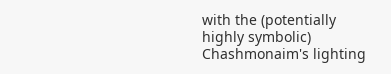with the (potentially highly symbolic) Chashmonaim's lighting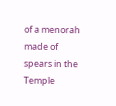of a menorah made of spears in the Temple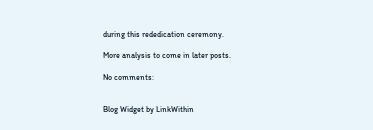during this rededication ceremony.

More analysis to come in later posts.

No comments:


Blog Widget by LinkWithin